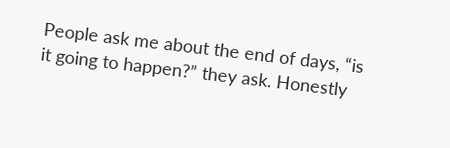People ask me about the end of days, “is it going to happen?” they ask. Honestly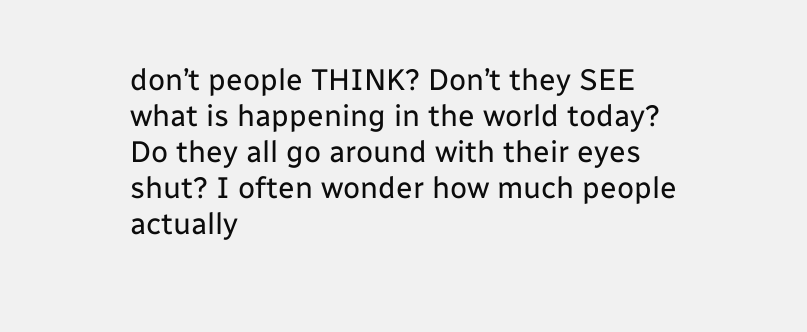don’t people THINK? Don’t they SEE what is happening in the world today? Do they all go around with their eyes shut? I often wonder how much people actually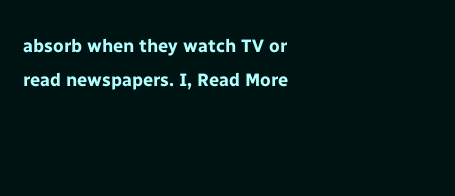absorb when they watch TV or read newspapers. I, Read More